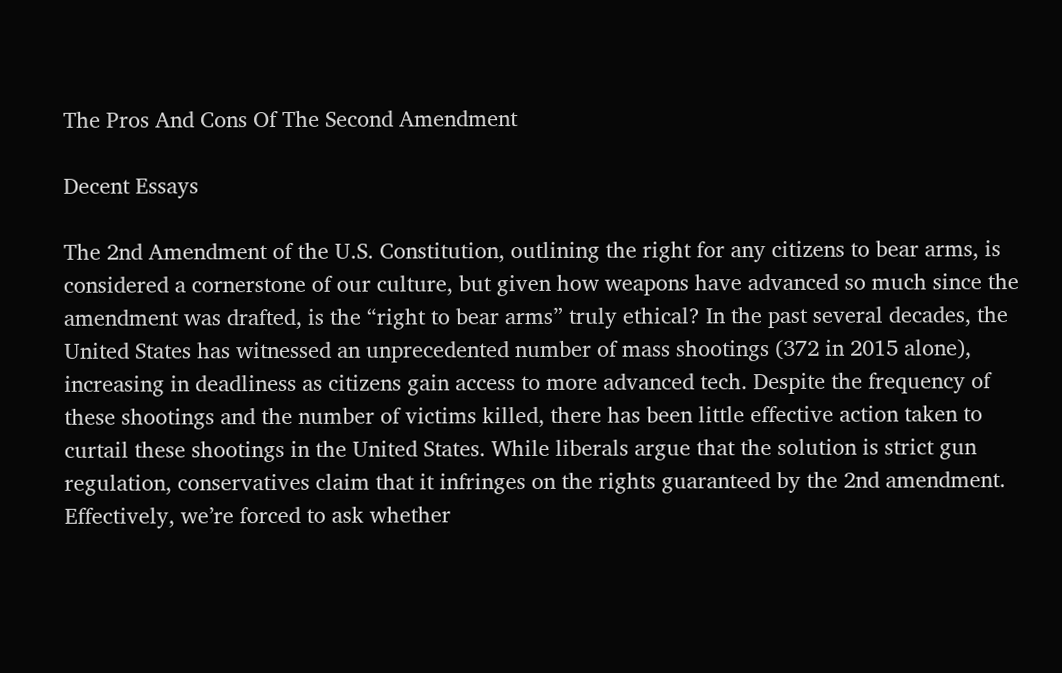The Pros And Cons Of The Second Amendment

Decent Essays

The 2nd Amendment of the U.S. Constitution, outlining the right for any citizens to bear arms, is considered a cornerstone of our culture, but given how weapons have advanced so much since the amendment was drafted, is the “right to bear arms” truly ethical? In the past several decades, the United States has witnessed an unprecedented number of mass shootings (372 in 2015 alone), increasing in deadliness as citizens gain access to more advanced tech. Despite the frequency of these shootings and the number of victims killed, there has been little effective action taken to curtail these shootings in the United States. While liberals argue that the solution is strict gun regulation, conservatives claim that it infringes on the rights guaranteed by the 2nd amendment. Effectively, we’re forced to ask whether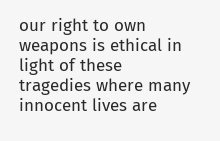our right to own weapons is ethical in light of these tragedies where many innocent lives are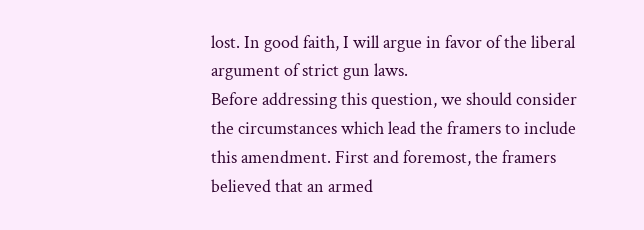lost. In good faith, I will argue in favor of the liberal argument of strict gun laws.
Before addressing this question, we should consider the circumstances which lead the framers to include this amendment. First and foremost, the framers believed that an armed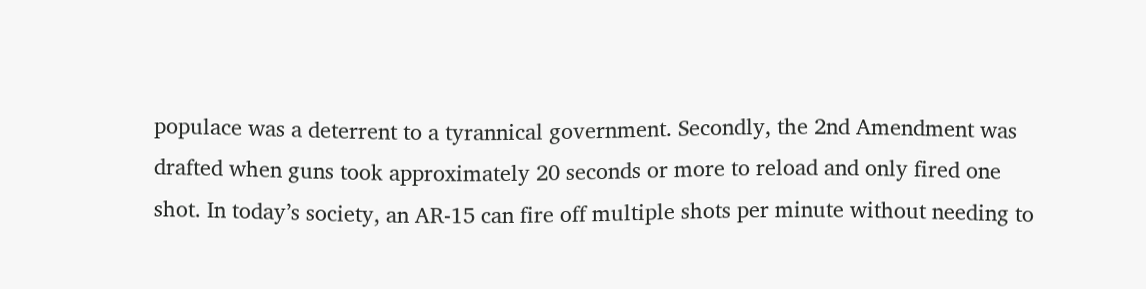populace was a deterrent to a tyrannical government. Secondly, the 2nd Amendment was drafted when guns took approximately 20 seconds or more to reload and only fired one shot. In today’s society, an AR-15 can fire off multiple shots per minute without needing to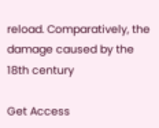reload. Comparatively, the damage caused by the 18th century

Get Access